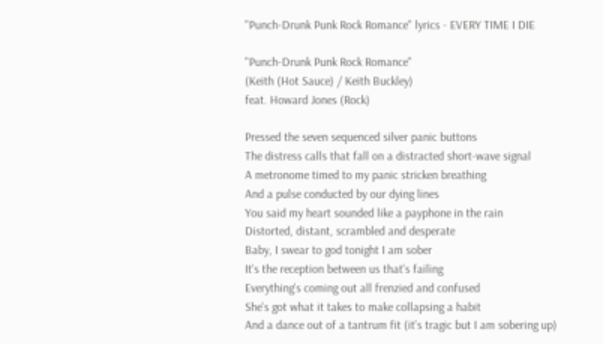"Punch-Drunk Punk Rock Romance" lyrics - EVERY TIME I DIE

"Punch-Drunk Punk Rock Romance"
(Keith (Hot Sauce) / Keith Buckley)
feat. Howard Jones (Rock)

Pressed the seven sequenced silver panic buttons
The distress calls that fall on a distracted short-wave signal
A metronome timed to my panic stricken breathing
And a pulse conducted by our dying lines
You said my heart sounded like a payphone in the rain
Distorted, distant, scrambled and desperate
Baby, I swear to god tonight I am sober
It's the reception between us that's failing
Everything's coming out all frenzied and confused
She's got what it takes to make collapsing a habit
And a dance out of a tantrum fit (it's tragic but I am sobering up)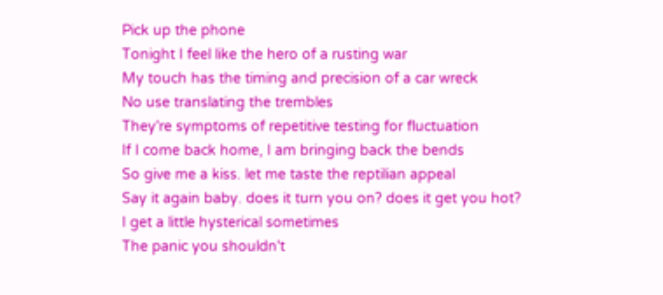Pick up the phone
Tonight I feel like the hero of a rusting war
My touch has the timing and precision of a car wreck
No use translating the trembles
They're symptoms of repetitive testing for fluctuation
If I come back home, I am bringing back the bends
So give me a kiss. let me taste the reptilian appeal
Say it again baby. does it turn you on? does it get you hot?
I get a little hysterical sometimes
The panic you shouldn't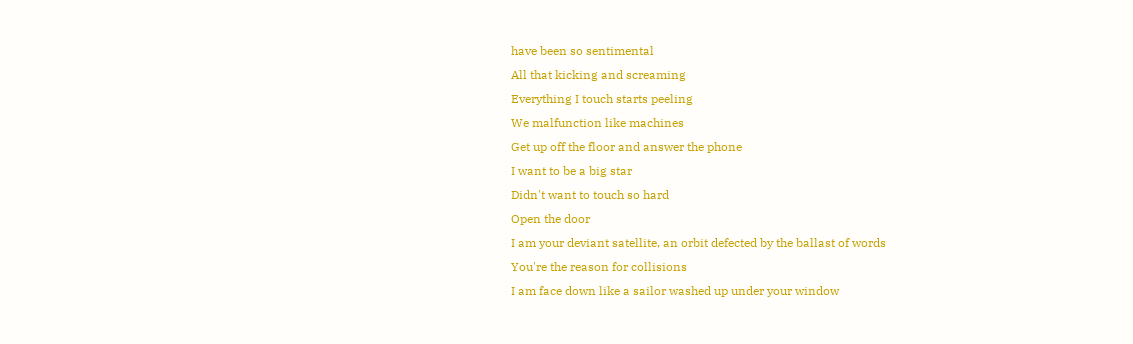have been so sentimental
All that kicking and screaming
Everything I touch starts peeling
We malfunction like machines
Get up off the floor and answer the phone
I want to be a big star
Didn't want to touch so hard
Open the door
I am your deviant satellite, an orbit defected by the ballast of words
You're the reason for collisions
I am face down like a sailor washed up under your window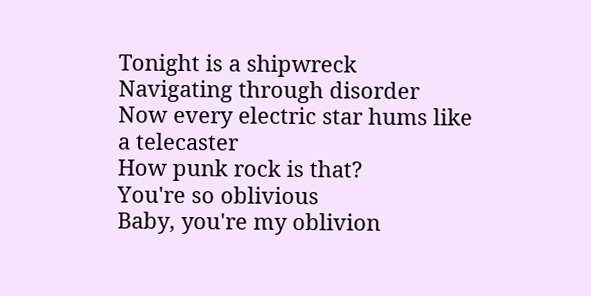Tonight is a shipwreck
Navigating through disorder
Now every electric star hums like a telecaster
How punk rock is that?
You're so oblivious
Baby, you're my oblivion